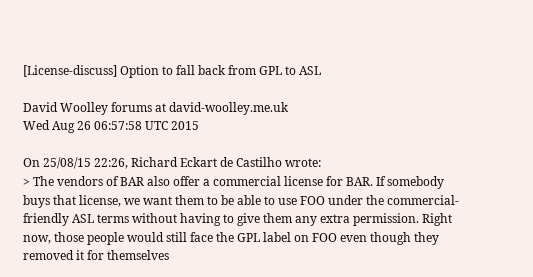[License-discuss] Option to fall back from GPL to ASL

David Woolley forums at david-woolley.me.uk
Wed Aug 26 06:57:58 UTC 2015

On 25/08/15 22:26, Richard Eckart de Castilho wrote:
> The vendors of BAR also offer a commercial license for BAR. If somebody buys that license, we want them to be able to use FOO under the commercial-friendly ASL terms without having to give them any extra permission. Right now, those people would still face the GPL label on FOO even though they removed it for themselves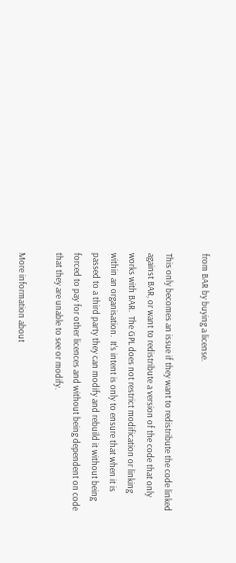from BAR by buying a license.

This only becomes an issue if they want to redistribute the code linked
against BAR, or want to redistribute a version of the code that only
works with BAR.  The GPL does not restrict modification or linking
within an organisation.  It's intent is only to ensure that when it is
passed to a third party they can modify and rebuild it without being
forced to pay for other licences and without being dependent on code
that they are unable to see or modify.

More information about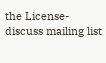the License-discuss mailing list